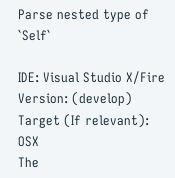Parse nested type of `Self`

IDE: Visual Studio X/Fire
Version: (develop)
Target (If relevant): OSX
The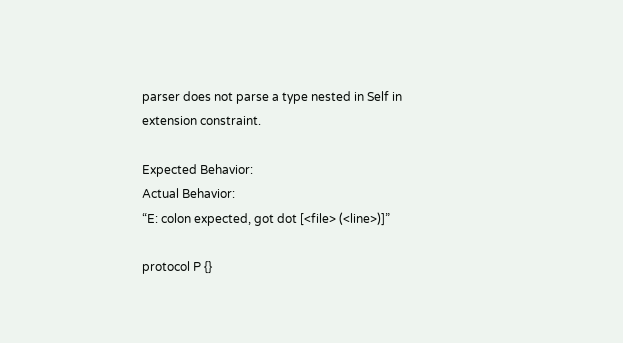parser does not parse a type nested in Self in extension constraint.

Expected Behavior:
Actual Behavior:
“E: colon expected, got dot [<file> (<line>)]”

protocol P {}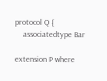protocol Q {
    associatedtype Bar

extension P where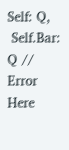Self: Q,
 Self.Bar: Q // Error Here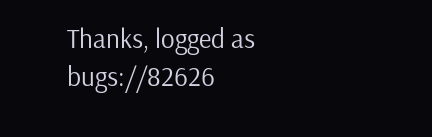Thanks, logged as bugs://82626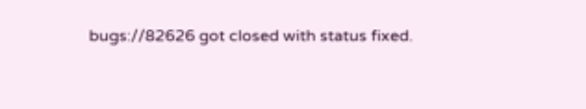bugs://82626 got closed with status fixed.